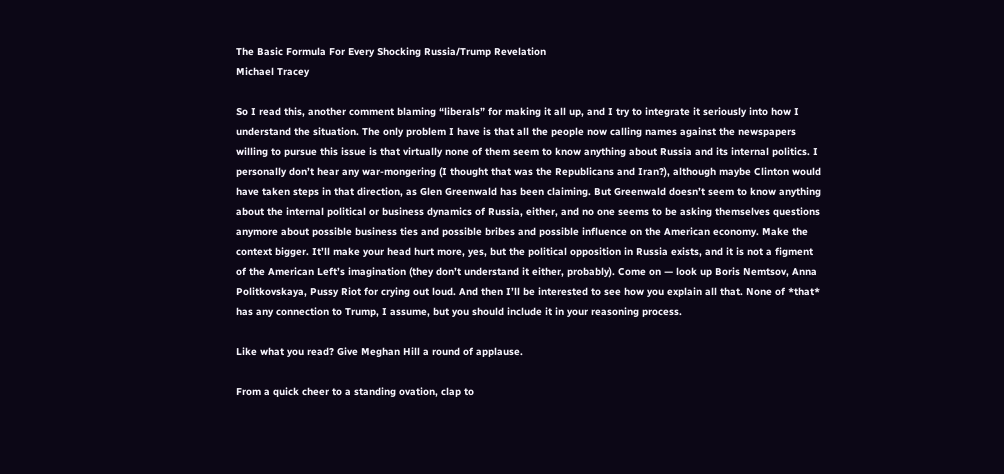The Basic Formula For Every Shocking Russia/Trump Revelation
Michael Tracey

So I read this, another comment blaming “liberals” for making it all up, and I try to integrate it seriously into how I understand the situation. The only problem I have is that all the people now calling names against the newspapers willing to pursue this issue is that virtually none of them seem to know anything about Russia and its internal politics. I personally don’t hear any war-mongering (I thought that was the Republicans and Iran?), although maybe Clinton would have taken steps in that direction, as Glen Greenwald has been claiming. But Greenwald doesn’t seem to know anything about the internal political or business dynamics of Russia, either, and no one seems to be asking themselves questions anymore about possible business ties and possible bribes and possible influence on the American economy. Make the context bigger. It’ll make your head hurt more, yes, but the political opposition in Russia exists, and it is not a figment of the American Left’s imagination (they don’t understand it either, probably). Come on — look up Boris Nemtsov, Anna Politkovskaya, Pussy Riot for crying out loud. And then I’ll be interested to see how you explain all that. None of *that* has any connection to Trump, I assume, but you should include it in your reasoning process.

Like what you read? Give Meghan Hill a round of applause.

From a quick cheer to a standing ovation, clap to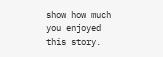show how much you enjoyed this story.